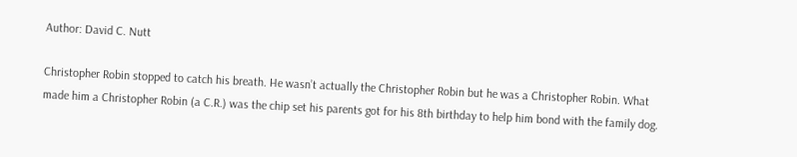Author: David C. Nutt

Christopher Robin stopped to catch his breath. He wasn’t actually the Christopher Robin but he was a Christopher Robin. What made him a Christopher Robin (a C.R.) was the chip set his parents got for his 8th birthday to help him bond with the family dog.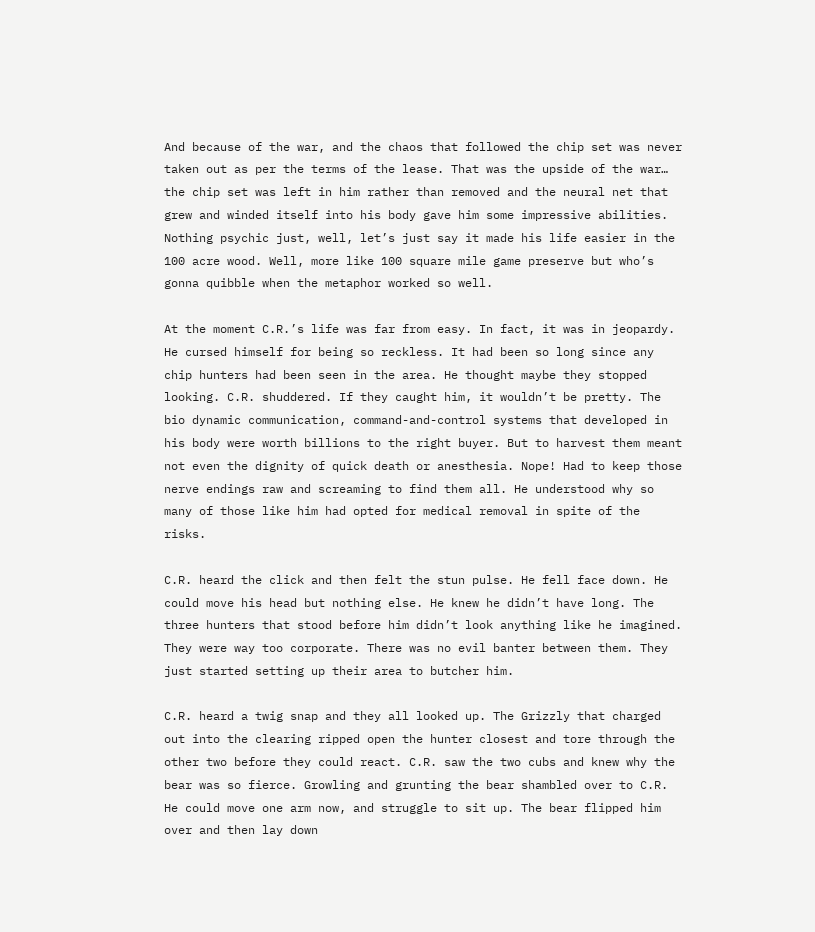And because of the war, and the chaos that followed the chip set was never taken out as per the terms of the lease. That was the upside of the war… the chip set was left in him rather than removed and the neural net that grew and winded itself into his body gave him some impressive abilities. Nothing psychic just, well, let’s just say it made his life easier in the 100 acre wood. Well, more like 100 square mile game preserve but who’s gonna quibble when the metaphor worked so well.

At the moment C.R.’s life was far from easy. In fact, it was in jeopardy. He cursed himself for being so reckless. It had been so long since any chip hunters had been seen in the area. He thought maybe they stopped looking. C.R. shuddered. If they caught him, it wouldn’t be pretty. The bio dynamic communication, command-and-control systems that developed in his body were worth billions to the right buyer. But to harvest them meant not even the dignity of quick death or anesthesia. Nope! Had to keep those nerve endings raw and screaming to find them all. He understood why so many of those like him had opted for medical removal in spite of the risks.

C.R. heard the click and then felt the stun pulse. He fell face down. He could move his head but nothing else. He knew he didn’t have long. The three hunters that stood before him didn’t look anything like he imagined. They were way too corporate. There was no evil banter between them. They just started setting up their area to butcher him.

C.R. heard a twig snap and they all looked up. The Grizzly that charged out into the clearing ripped open the hunter closest and tore through the other two before they could react. C.R. saw the two cubs and knew why the bear was so fierce. Growling and grunting the bear shambled over to C.R. He could move one arm now, and struggle to sit up. The bear flipped him over and then lay down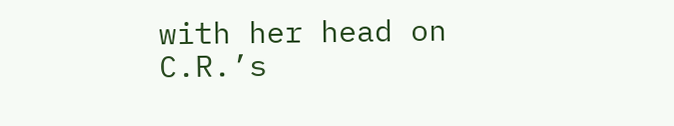with her head on C.R.’s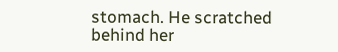stomach. He scratched behind her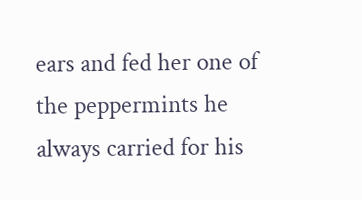ears and fed her one of the peppermints he always carried for his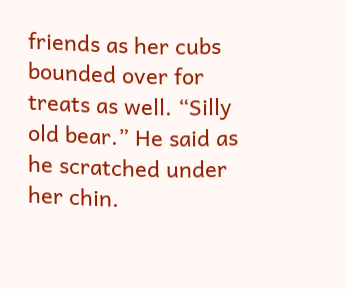friends as her cubs bounded over for treats as well. “Silly old bear.” He said as he scratched under her chin.